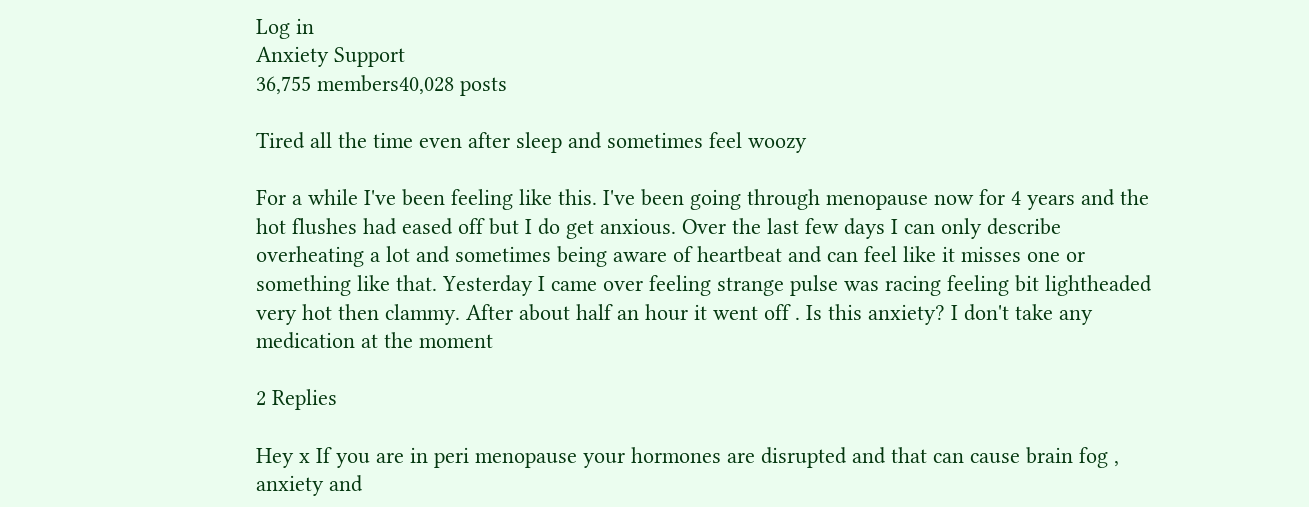Log in
Anxiety Support
36,755 members40,028 posts

Tired all the time even after sleep and sometimes feel woozy

For a while I've been feeling like this. I've been going through menopause now for 4 years and the hot flushes had eased off but I do get anxious. Over the last few days I can only describe overheating a lot and sometimes being aware of heartbeat and can feel like it misses one or something like that. Yesterday I came over feeling strange pulse was racing feeling bit lightheaded very hot then clammy. After about half an hour it went off . Is this anxiety? I don't take any medication at the moment

2 Replies

Hey x If you are in peri menopause your hormones are disrupted and that can cause brain fog , anxiety and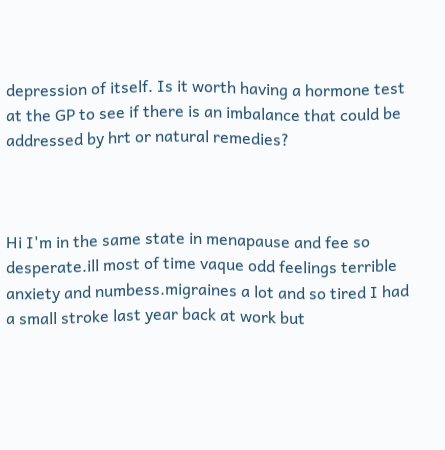depression of itself. Is it worth having a hormone test at the GP to see if there is an imbalance that could be addressed by hrt or natural remedies?



Hi I'm in the same state in menapause and fee so desperate.ill most of time vaque odd feelings terrible anxiety and numbess.migraines a lot and so tired I had a small stroke last year back at work but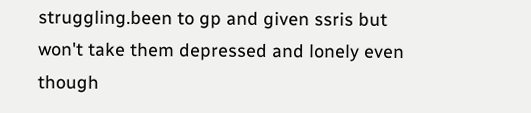struggling.been to gp and given ssris but won't take them depressed and lonely even though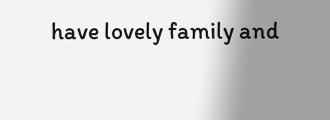have lovely family and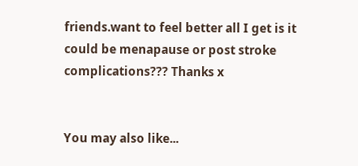friends.want to feel better all I get is it could be menapause or post stroke complications??? Thanks x


You may also like...